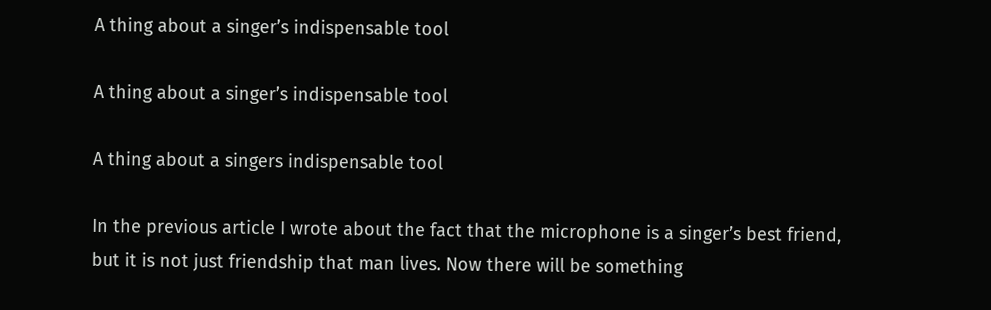A thing about a singer’s indispensable tool

A thing about a singer’s indispensable tool

A thing about a singers indispensable tool

In the previous article I wrote about the fact that the microphone is a singer’s best friend, but it is not just friendship that man lives. Now there will be something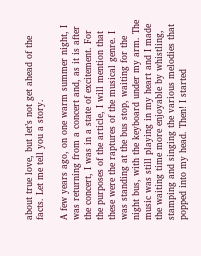about true love, but let’s not get ahead of the facts. Let me tell you a story.

A few years ago, on one warm summer night, I was returning from a concert and, as it is after the concert, I was in a state of excitement. For the purposes of the article, I will mention that these were the raptures of the musical genre. I was standing at the bus stop, waiting for the night bus, with the keyboard under my arm. The music was still playing in my heart and I made the waiting time more enjoyable by whistling, stamping and singing the various melodies that popped into my head. Then! I started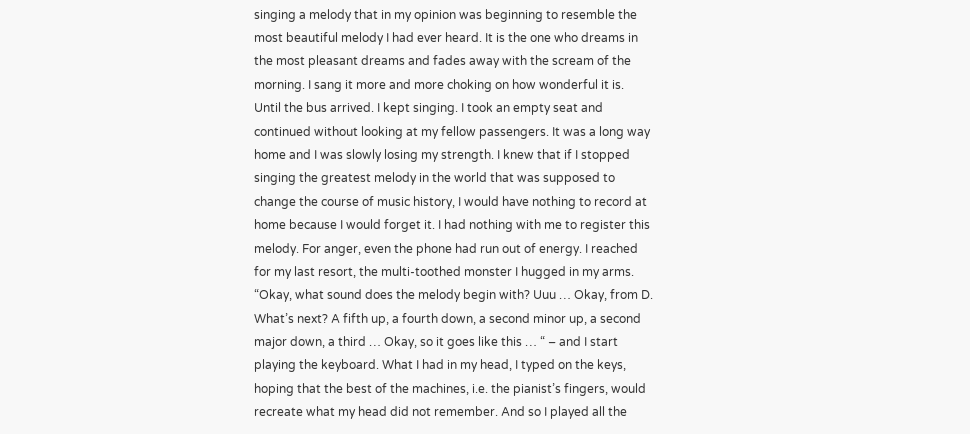singing a melody that in my opinion was beginning to resemble the most beautiful melody I had ever heard. It is the one who dreams in the most pleasant dreams and fades away with the scream of the morning. I sang it more and more choking on how wonderful it is. Until the bus arrived. I kept singing. I took an empty seat and continued without looking at my fellow passengers. It was a long way home and I was slowly losing my strength. I knew that if I stopped singing the greatest melody in the world that was supposed to change the course of music history, I would have nothing to record at home because I would forget it. I had nothing with me to register this melody. For anger, even the phone had run out of energy. I reached for my last resort, the multi-toothed monster I hugged in my arms. “Okay, what sound does the melody begin with? Uuu … Okay, from D. What’s next? A fifth up, a fourth down, a second minor up, a second major down, a third … Okay, so it goes like this … “ – and I start playing the keyboard. What I had in my head, I typed on the keys, hoping that the best of the machines, i.e. the pianist’s fingers, would recreate what my head did not remember. And so I played all the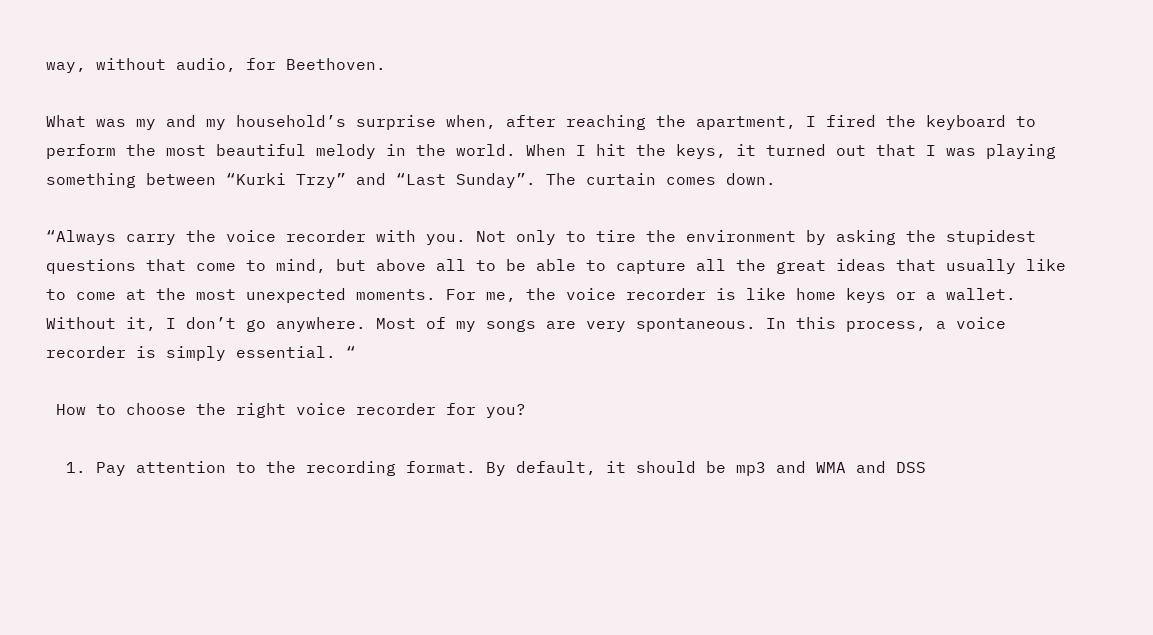way, without audio, for Beethoven.

What was my and my household’s surprise when, after reaching the apartment, I fired the keyboard to perform the most beautiful melody in the world. When I hit the keys, it turned out that I was playing something between “Kurki Trzy” and “Last Sunday”. The curtain comes down.

“Always carry the voice recorder with you. Not only to tire the environment by asking the stupidest questions that come to mind, but above all to be able to capture all the great ideas that usually like to come at the most unexpected moments. For me, the voice recorder is like home keys or a wallet. Without it, I don’t go anywhere. Most of my songs are very spontaneous. In this process, a voice recorder is simply essential. “

 How to choose the right voice recorder for you?

  1. Pay attention to the recording format. By default, it should be mp3 and WMA and DSS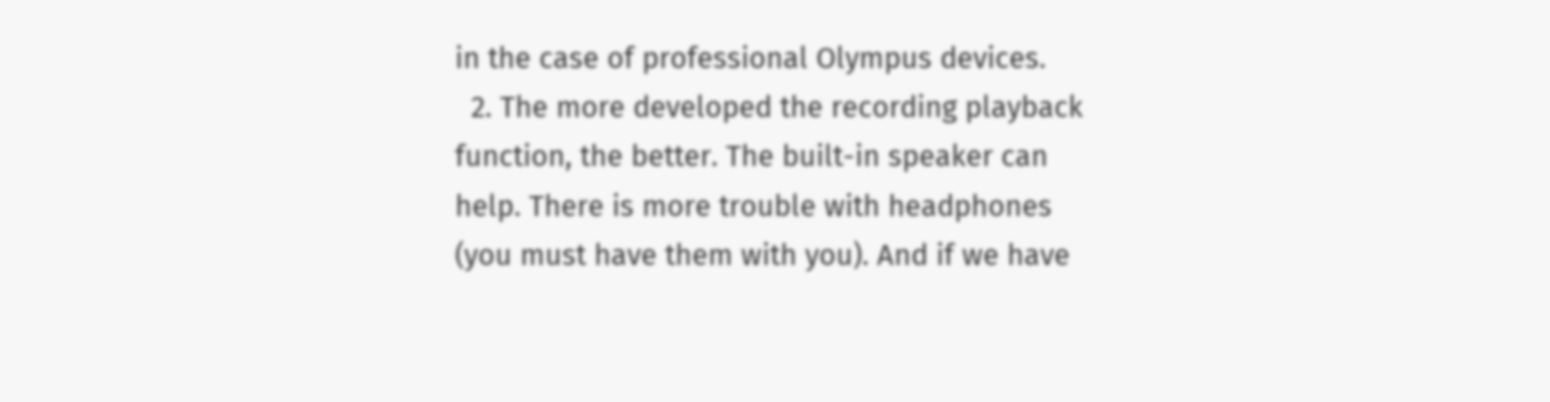in the case of professional Olympus devices.
  2. The more developed the recording playback function, the better. The built-in speaker can help. There is more trouble with headphones (you must have them with you). And if we have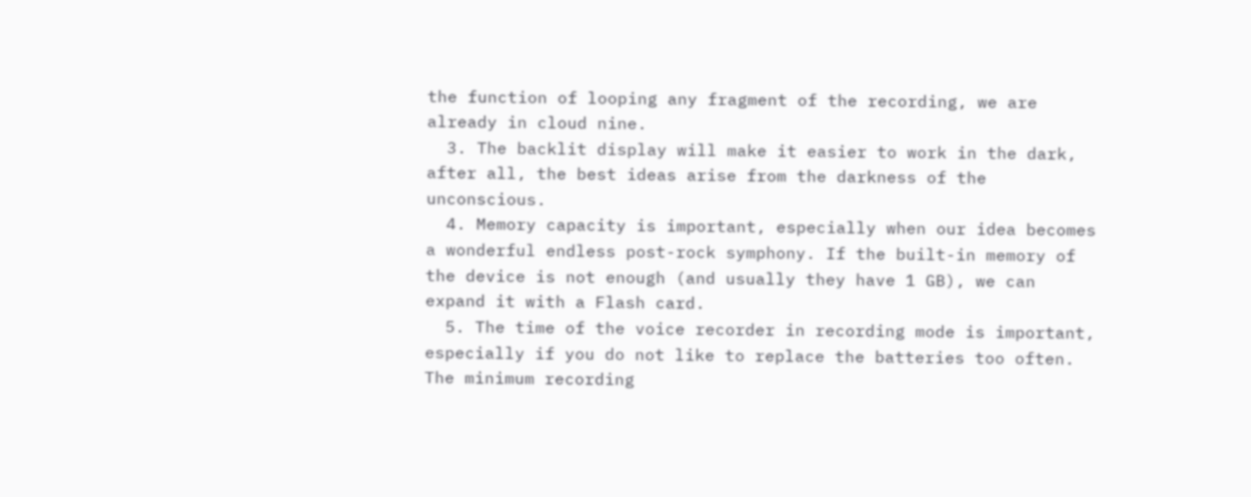the function of looping any fragment of the recording, we are already in cloud nine.
  3. The backlit display will make it easier to work in the dark, after all, the best ideas arise from the darkness of the unconscious.
  4. Memory capacity is important, especially when our idea becomes a wonderful endless post-rock symphony. If the built-in memory of the device is not enough (and usually they have 1 GB), we can expand it with a Flash card.
  5. The time of the voice recorder in recording mode is important, especially if you do not like to replace the batteries too often. The minimum recording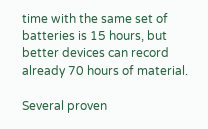time with the same set of batteries is 15 hours, but better devices can record already 70 hours of material.

Several proven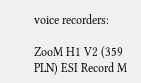voice recorders:

ZooM H1 V2 (359 PLN) ESI Record M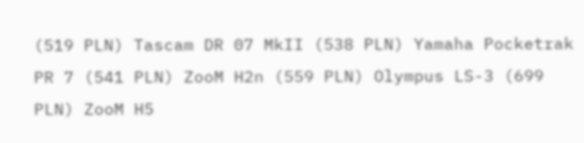(519 PLN) Tascam DR 07 MkII (538 PLN) Yamaha Pocketrak PR 7 (541 PLN) ZooM H2n (559 PLN) Olympus LS-3 (699 PLN) ZooM H5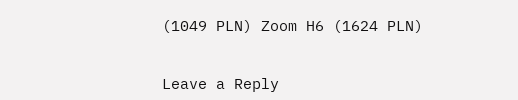(1049 PLN) Zoom H6 (1624 PLN)


Leave a Reply